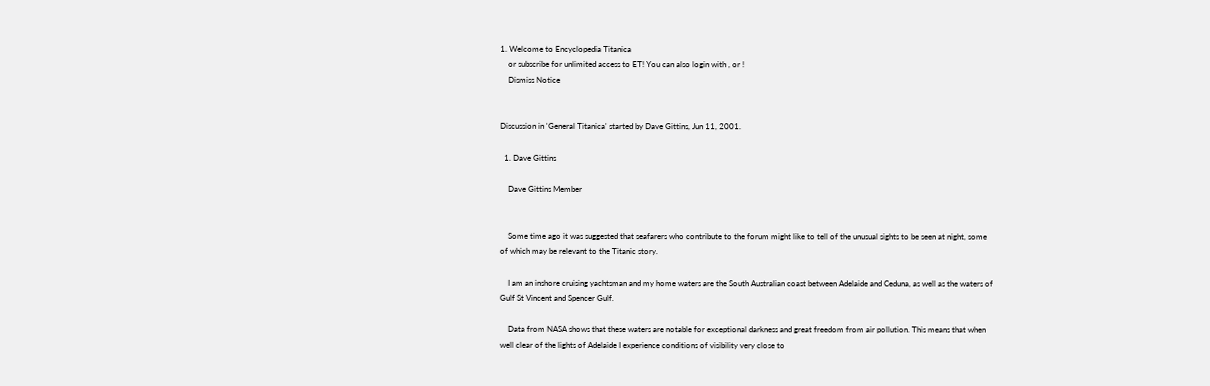1. Welcome to Encyclopedia Titanica
    or subscribe for unlimited access to ET! You can also login with , or !
    Dismiss Notice


Discussion in 'General Titanica' started by Dave Gittins, Jun 11, 2001.

  1. Dave Gittins

    Dave Gittins Member


    Some time ago it was suggested that seafarers who contribute to the forum might like to tell of the unusual sights to be seen at night, some of which may be relevant to the Titanic story.

    I am an inshore cruising yachtsman and my home waters are the South Australian coast between Adelaide and Ceduna, as well as the waters of Gulf St Vincent and Spencer Gulf.

    Data from NASA shows that these waters are notable for exceptional darkness and great freedom from air pollution. This means that when well clear of the lights of Adelaide I experience conditions of visibility very close to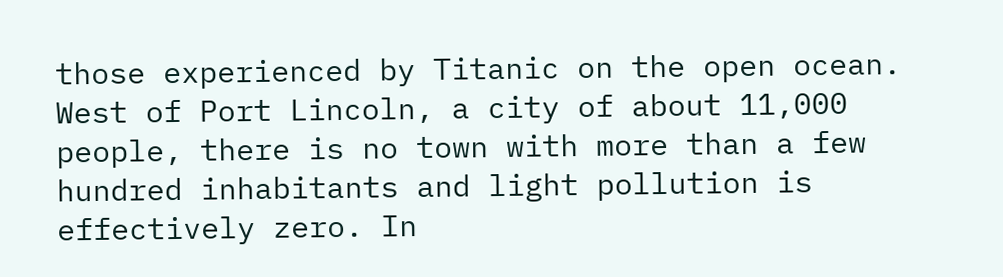those experienced by Titanic on the open ocean. West of Port Lincoln, a city of about 11,000 people, there is no town with more than a few hundred inhabitants and light pollution is effectively zero. In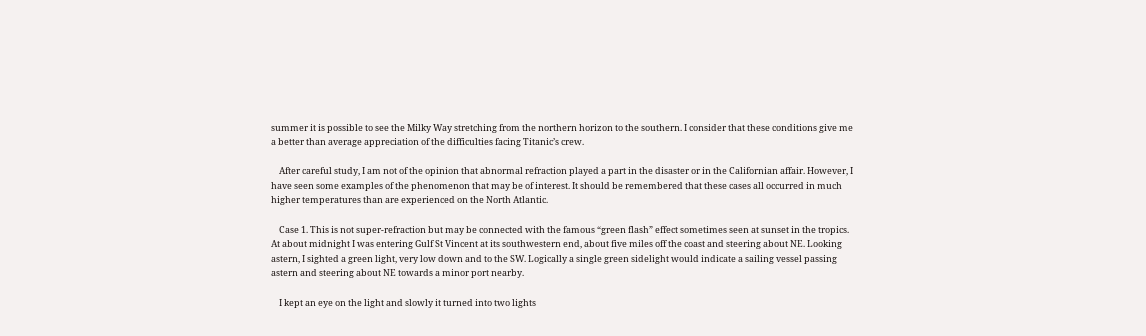summer it is possible to see the Milky Way stretching from the northern horizon to the southern. I consider that these conditions give me a better than average appreciation of the difficulties facing Titanic’s crew.

    After careful study, I am not of the opinion that abnormal refraction played a part in the disaster or in the Californian affair. However, I have seen some examples of the phenomenon that may be of interest. It should be remembered that these cases all occurred in much higher temperatures than are experienced on the North Atlantic.

    Case 1. This is not super-refraction but may be connected with the famous “green flash” effect sometimes seen at sunset in the tropics. At about midnight I was entering Gulf St Vincent at its southwestern end, about five miles off the coast and steering about NE. Looking astern, I sighted a green light, very low down and to the SW. Logically a single green sidelight would indicate a sailing vessel passing astern and steering about NE towards a minor port nearby.

    I kept an eye on the light and slowly it turned into two lights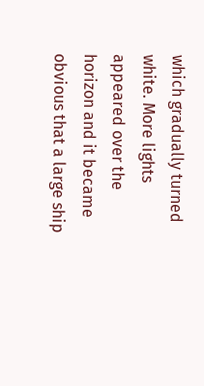which gradually turned white. More lights appeared over the horizon and it became obvious that a large ship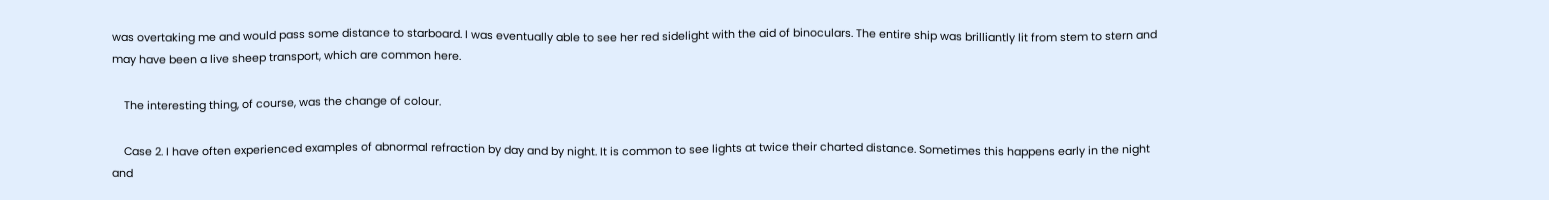was overtaking me and would pass some distance to starboard. I was eventually able to see her red sidelight with the aid of binoculars. The entire ship was brilliantly lit from stem to stern and may have been a live sheep transport, which are common here.

    The interesting thing, of course, was the change of colour.

    Case 2. I have often experienced examples of abnormal refraction by day and by night. It is common to see lights at twice their charted distance. Sometimes this happens early in the night and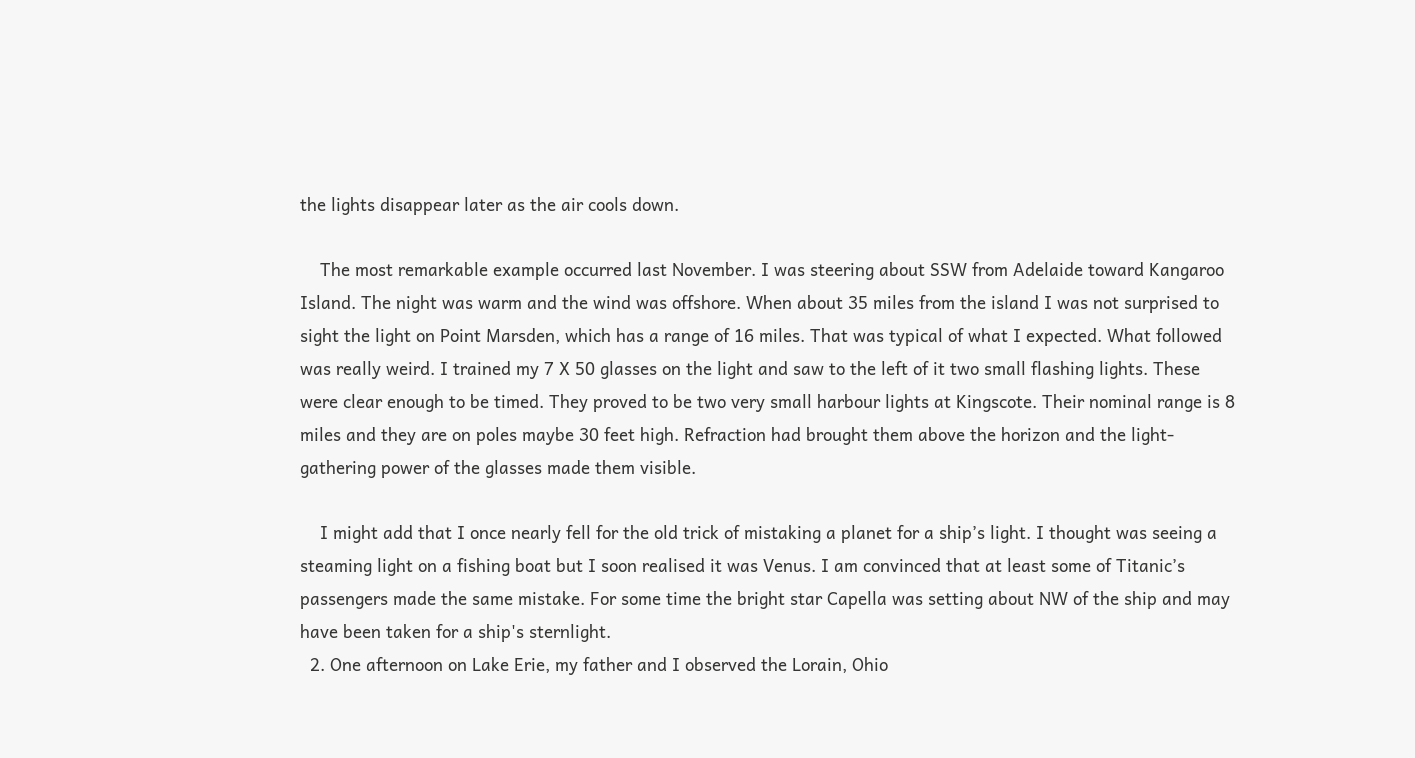the lights disappear later as the air cools down.

    The most remarkable example occurred last November. I was steering about SSW from Adelaide toward Kangaroo Island. The night was warm and the wind was offshore. When about 35 miles from the island I was not surprised to sight the light on Point Marsden, which has a range of 16 miles. That was typical of what I expected. What followed was really weird. I trained my 7 X 50 glasses on the light and saw to the left of it two small flashing lights. These were clear enough to be timed. They proved to be two very small harbour lights at Kingscote. Their nominal range is 8 miles and they are on poles maybe 30 feet high. Refraction had brought them above the horizon and the light-gathering power of the glasses made them visible.

    I might add that I once nearly fell for the old trick of mistaking a planet for a ship’s light. I thought was seeing a steaming light on a fishing boat but I soon realised it was Venus. I am convinced that at least some of Titanic’s passengers made the same mistake. For some time the bright star Capella was setting about NW of the ship and may have been taken for a ship's sternlight.
  2. One afternoon on Lake Erie, my father and I observed the Lorain, Ohio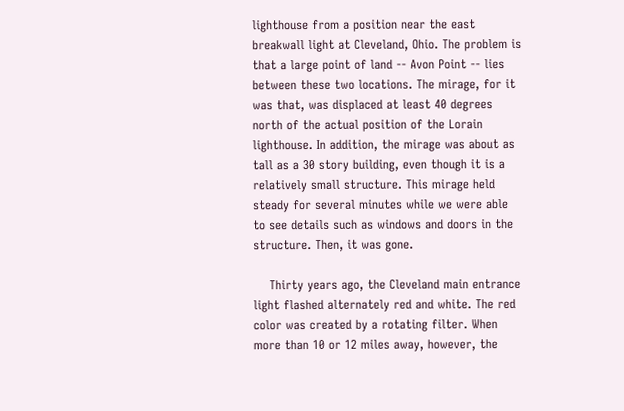lighthouse from a position near the east breakwall light at Cleveland, Ohio. The problem is that a large point of land -- Avon Point -- lies between these two locations. The mirage, for it was that, was displaced at least 40 degrees north of the actual position of the Lorain lighthouse. In addition, the mirage was about as tall as a 30 story building, even though it is a relatively small structure. This mirage held steady for several minutes while we were able to see details such as windows and doors in the structure. Then, it was gone.

    Thirty years ago, the Cleveland main entrance light flashed alternately red and white. The red color was created by a rotating filter. When more than 10 or 12 miles away, however, the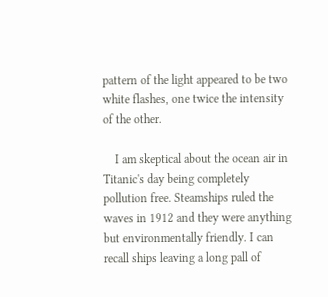pattern of the light appeared to be two white flashes, one twice the intensity of the other.

    I am skeptical about the ocean air in Titanic's day being completely pollution free. Steamships ruled the waves in 1912 and they were anything but environmentally friendly. I can recall ships leaving a long pall of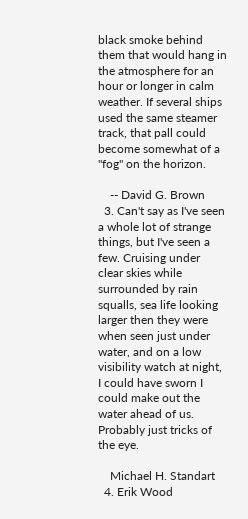black smoke behind them that would hang in the atmosphere for an hour or longer in calm weather. If several ships used the same steamer track, that pall could become somewhat of a "fog" on the horizon.

    -- David G. Brown
  3. Can't say as I've seen a whole lot of strange things, but I've seen a few. Cruising under clear skies while surrounded by rain squalls, sea life looking larger then they were when seen just under water, and on a low visibility watch at night, I could have sworn I could make out the water ahead of us. Probably just tricks of the eye.

    Michael H. Standart
  4. Erik Wood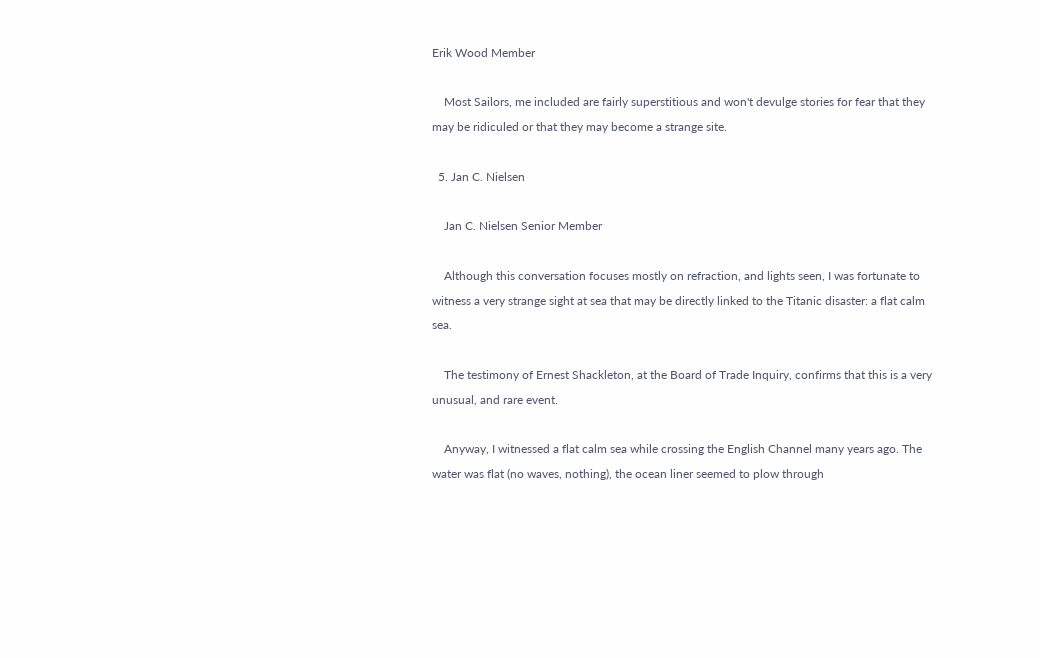Erik Wood Member

    Most Sailors, me included are fairly superstitious and won't devulge stories for fear that they may be ridiculed or that they may become a strange site.

  5. Jan C. Nielsen

    Jan C. Nielsen Senior Member

    Although this conversation focuses mostly on refraction, and lights seen, I was fortunate to witness a very strange sight at sea that may be directly linked to the Titanic disaster: a flat calm sea.

    The testimony of Ernest Shackleton, at the Board of Trade Inquiry, confirms that this is a very unusual, and rare event.

    Anyway, I witnessed a flat calm sea while crossing the English Channel many years ago. The water was flat (no waves, nothing), the ocean liner seemed to plow through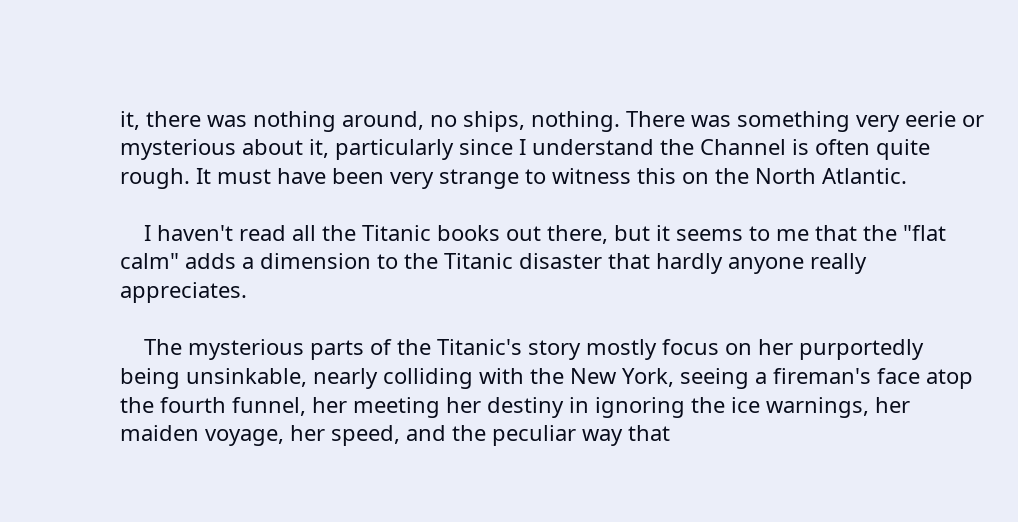it, there was nothing around, no ships, nothing. There was something very eerie or mysterious about it, particularly since I understand the Channel is often quite rough. It must have been very strange to witness this on the North Atlantic.

    I haven't read all the Titanic books out there, but it seems to me that the "flat calm" adds a dimension to the Titanic disaster that hardly anyone really appreciates.

    The mysterious parts of the Titanic's story mostly focus on her purportedly being unsinkable, nearly colliding with the New York, seeing a fireman's face atop the fourth funnel, her meeting her destiny in ignoring the ice warnings, her maiden voyage, her speed, and the peculiar way that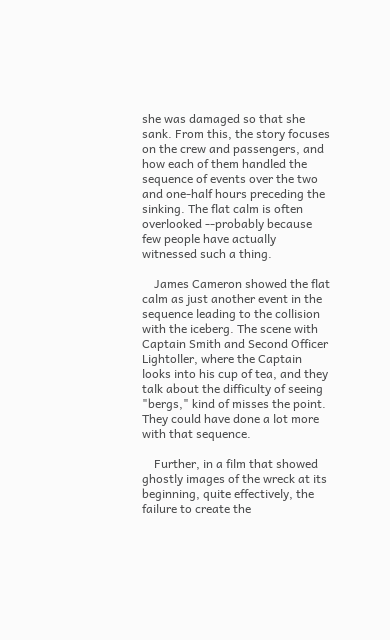she was damaged so that she sank. From this, the story focuses on the crew and passengers, and how each of them handled the sequence of events over the two and one-half hours preceding the sinking. The flat calm is often overlooked --probably because few people have actually witnessed such a thing.

    James Cameron showed the flat calm as just another event in the sequence leading to the collision with the iceberg. The scene with Captain Smith and Second Officer Lightoller, where the Captain looks into his cup of tea, and they talk about the difficulty of seeing "bergs," kind of misses the point. They could have done a lot more with that sequence.

    Further, in a film that showed ghostly images of the wreck at its beginning, quite effectively, the failure to create the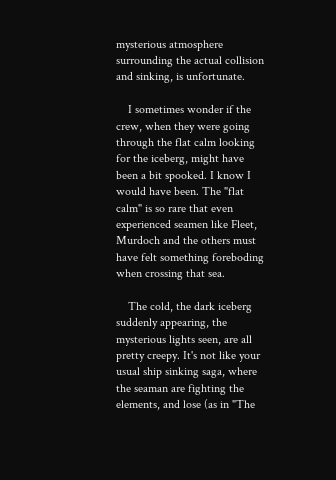mysterious atmosphere surrounding the actual collision and sinking, is unfortunate.

    I sometimes wonder if the crew, when they were going through the flat calm looking for the iceberg, might have been a bit spooked. I know I would have been. The "flat calm" is so rare that even experienced seamen like Fleet, Murdoch and the others must have felt something foreboding when crossing that sea.

    The cold, the dark iceberg suddenly appearing, the mysterious lights seen, are all pretty creepy. It's not like your usual ship sinking saga, where the seaman are fighting the elements, and lose (as in "The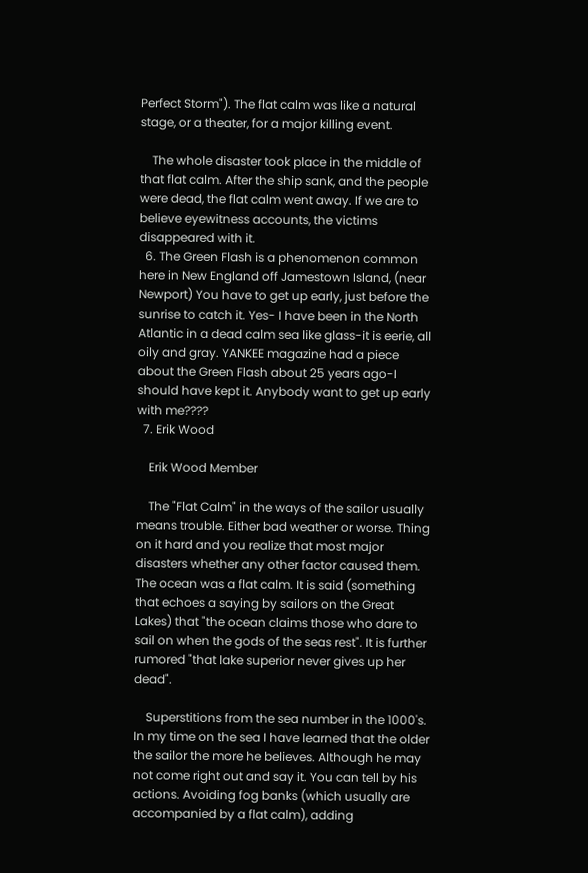Perfect Storm"). The flat calm was like a natural stage, or a theater, for a major killing event.

    The whole disaster took place in the middle of that flat calm. After the ship sank, and the people were dead, the flat calm went away. If we are to believe eyewitness accounts, the victims disappeared with it.
  6. The Green Flash is a phenomenon common here in New England off Jamestown Island, (near Newport) You have to get up early, just before the sunrise to catch it. Yes- I have been in the North Atlantic in a dead calm sea like glass-it is eerie, all oily and gray. YANKEE magazine had a piece about the Green Flash about 25 years ago-I should have kept it. Anybody want to get up early with me????
  7. Erik Wood

    Erik Wood Member

    The "Flat Calm" in the ways of the sailor usually means trouble. Either bad weather or worse. Thing on it hard and you realize that most major disasters whether any other factor caused them. The ocean was a flat calm. It is said (something that echoes a saying by sailors on the Great Lakes) that "the ocean claims those who dare to sail on when the gods of the seas rest". It is further rumored "that lake superior never gives up her dead".

    Superstitions from the sea number in the 1000's. In my time on the sea I have learned that the older the sailor the more he believes. Although he may not come right out and say it. You can tell by his actions. Avoiding fog banks (which usually are accompanied by a flat calm), adding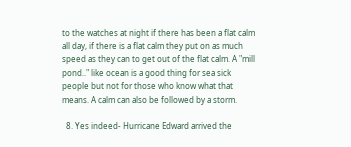to the watches at night if there has been a flat calm all day, if there is a flat calm they put on as much speed as they can to get out of the flat calm. A "mill pond.." like ocean is a good thing for sea sick people but not for those who know what that means. A calm can also be followed by a storm.

  8. Yes indeed- Hurricane Edward arrived the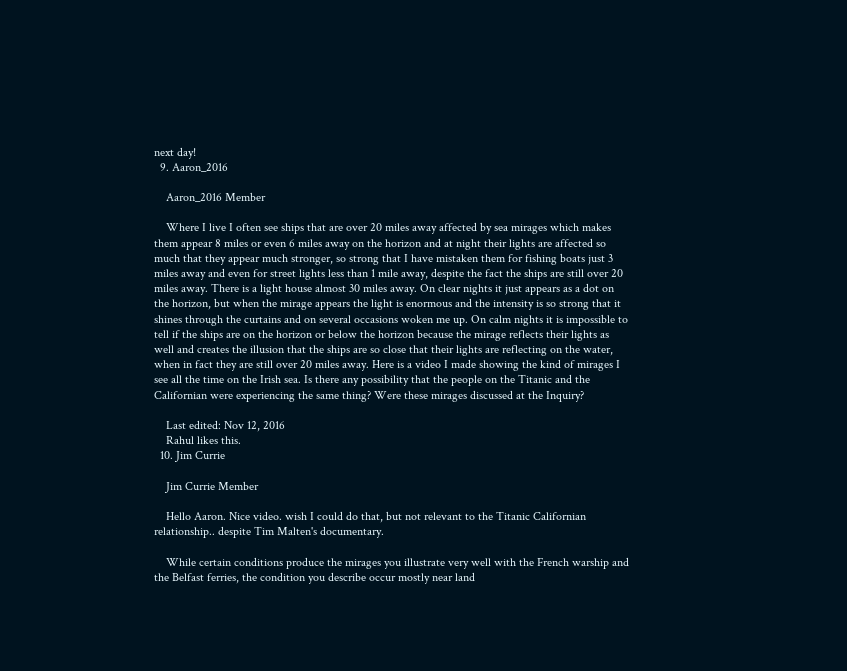next day!
  9. Aaron_2016

    Aaron_2016 Member

    Where I live I often see ships that are over 20 miles away affected by sea mirages which makes them appear 8 miles or even 6 miles away on the horizon and at night their lights are affected so much that they appear much stronger, so strong that I have mistaken them for fishing boats just 3 miles away and even for street lights less than 1 mile away, despite the fact the ships are still over 20 miles away. There is a light house almost 30 miles away. On clear nights it just appears as a dot on the horizon, but when the mirage appears the light is enormous and the intensity is so strong that it shines through the curtains and on several occasions woken me up. On calm nights it is impossible to tell if the ships are on the horizon or below the horizon because the mirage reflects their lights as well and creates the illusion that the ships are so close that their lights are reflecting on the water, when in fact they are still over 20 miles away. Here is a video I made showing the kind of mirages I see all the time on the Irish sea. Is there any possibility that the people on the Titanic and the Californian were experiencing the same thing? Were these mirages discussed at the Inquiry?

    Last edited: Nov 12, 2016
    Rahul likes this.
  10. Jim Currie

    Jim Currie Member

    Hello Aaron. Nice video. wish I could do that, but not relevant to the Titanic Californian relationship.. despite Tim Malten's documentary.

    While certain conditions produce the mirages you illustrate very well with the French warship and the Belfast ferries, the condition you describe occur mostly near land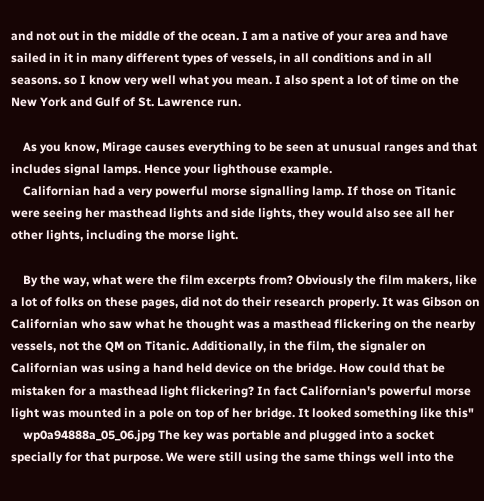and not out in the middle of the ocean. I am a native of your area and have sailed in it in many different types of vessels, in all conditions and in all seasons. so I know very well what you mean. I also spent a lot of time on the New York and Gulf of St. Lawrence run.

    As you know, Mirage causes everything to be seen at unusual ranges and that includes signal lamps. Hence your lighthouse example.
    Californian had a very powerful morse signalling lamp. If those on Titanic were seeing her masthead lights and side lights, they would also see all her other lights, including the morse light.

    By the way, what were the film excerpts from? Obviously the film makers, like a lot of folks on these pages, did not do their research properly. It was Gibson on Californian who saw what he thought was a masthead flickering on the nearby vessels, not the QM on Titanic. Additionally, in the film, the signaler on Californian was using a hand held device on the bridge. How could that be mistaken for a masthead light flickering? In fact Californian's powerful morse light was mounted in a pole on top of her bridge. It looked something like this"
    wp0a94888a_05_06.jpg The key was portable and plugged into a socket specially for that purpose. We were still using the same things well into the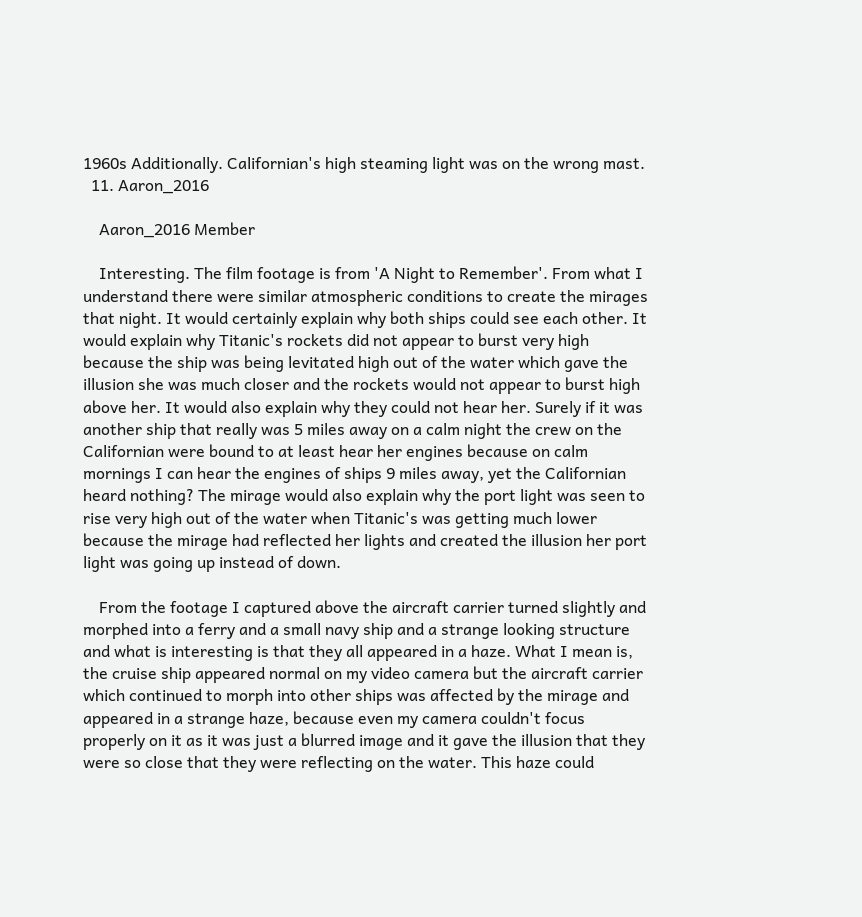1960s Additionally. Californian's high steaming light was on the wrong mast.
  11. Aaron_2016

    Aaron_2016 Member

    Interesting. The film footage is from 'A Night to Remember'. From what I understand there were similar atmospheric conditions to create the mirages that night. It would certainly explain why both ships could see each other. It would explain why Titanic's rockets did not appear to burst very high because the ship was being levitated high out of the water which gave the illusion she was much closer and the rockets would not appear to burst high above her. It would also explain why they could not hear her. Surely if it was another ship that really was 5 miles away on a calm night the crew on the Californian were bound to at least hear her engines because on calm mornings I can hear the engines of ships 9 miles away, yet the Californian heard nothing? The mirage would also explain why the port light was seen to rise very high out of the water when Titanic's was getting much lower because the mirage had reflected her lights and created the illusion her port light was going up instead of down.

    From the footage I captured above the aircraft carrier turned slightly and morphed into a ferry and a small navy ship and a strange looking structure and what is interesting is that they all appeared in a haze. What I mean is, the cruise ship appeared normal on my video camera but the aircraft carrier which continued to morph into other ships was affected by the mirage and appeared in a strange haze, because even my camera couldn't focus properly on it as it was just a blurred image and it gave the illusion that they were so close that they were reflecting on the water. This haze could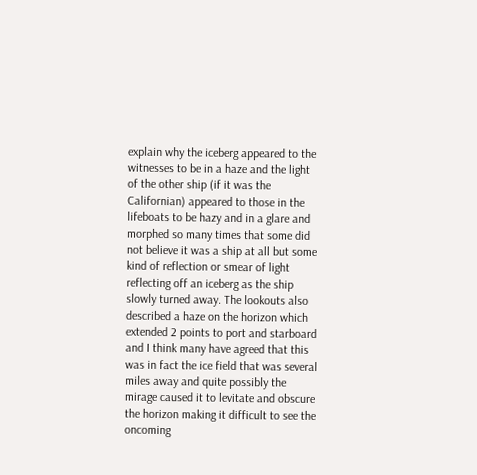explain why the iceberg appeared to the witnesses to be in a haze and the light of the other ship (if it was the Californian) appeared to those in the lifeboats to be hazy and in a glare and morphed so many times that some did not believe it was a ship at all but some kind of reflection or smear of light reflecting off an iceberg as the ship slowly turned away. The lookouts also described a haze on the horizon which extended 2 points to port and starboard and I think many have agreed that this was in fact the ice field that was several miles away and quite possibly the mirage caused it to levitate and obscure the horizon making it difficult to see the oncoming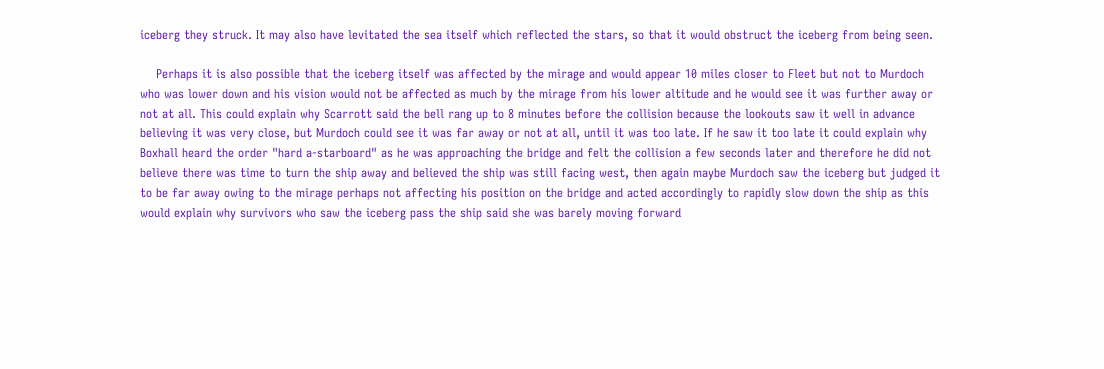iceberg they struck. It may also have levitated the sea itself which reflected the stars, so that it would obstruct the iceberg from being seen.

    Perhaps it is also possible that the iceberg itself was affected by the mirage and would appear 10 miles closer to Fleet but not to Murdoch who was lower down and his vision would not be affected as much by the mirage from his lower altitude and he would see it was further away or not at all. This could explain why Scarrott said the bell rang up to 8 minutes before the collision because the lookouts saw it well in advance believing it was very close, but Murdoch could see it was far away or not at all, until it was too late. If he saw it too late it could explain why Boxhall heard the order "hard a-starboard" as he was approaching the bridge and felt the collision a few seconds later and therefore he did not believe there was time to turn the ship away and believed the ship was still facing west, then again maybe Murdoch saw the iceberg but judged it to be far away owing to the mirage perhaps not affecting his position on the bridge and acted accordingly to rapidly slow down the ship as this would explain why survivors who saw the iceberg pass the ship said she was barely moving forward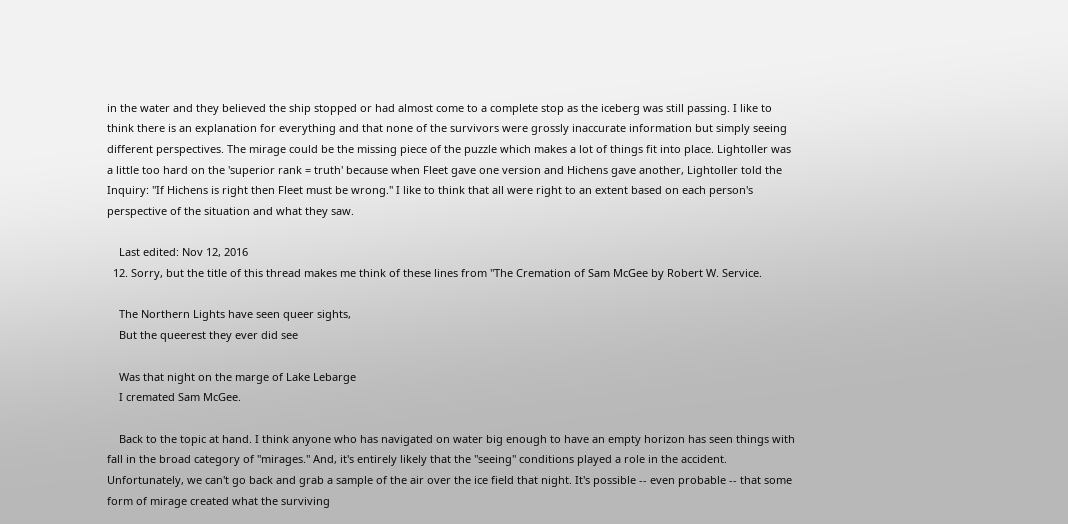in the water and they believed the ship stopped or had almost come to a complete stop as the iceberg was still passing. I like to think there is an explanation for everything and that none of the survivors were grossly inaccurate information but simply seeing different perspectives. The mirage could be the missing piece of the puzzle which makes a lot of things fit into place. Lightoller was a little too hard on the 'superior rank = truth' because when Fleet gave one version and Hichens gave another, Lightoller told the Inquiry: "If Hichens is right then Fleet must be wrong." I like to think that all were right to an extent based on each person's perspective of the situation and what they saw.

    Last edited: Nov 12, 2016
  12. Sorry, but the title of this thread makes me think of these lines from "The Cremation of Sam McGee by Robert W. Service.

    The Northern Lights have seen queer sights,
    But the queerest they ever did see

    Was that night on the marge of Lake Lebarge
    I cremated Sam McGee.

    Back to the topic at hand. I think anyone who has navigated on water big enough to have an empty horizon has seen things with fall in the broad category of "mirages." And, it's entirely likely that the "seeing" conditions played a role in the accident. Unfortunately, we can't go back and grab a sample of the air over the ice field that night. It's possible -- even probable -- that some form of mirage created what the surviving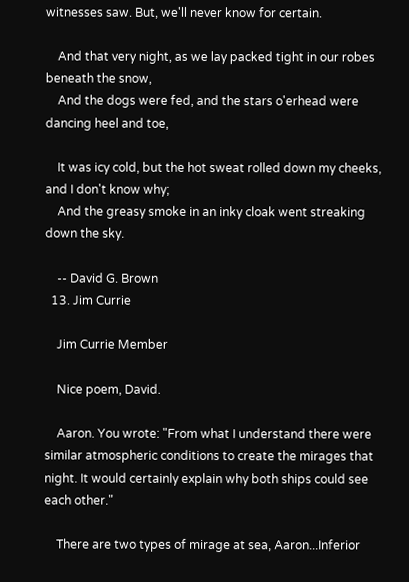witnesses saw. But, we'll never know for certain.

    And that very night, as we lay packed tight in our robes beneath the snow,
    And the dogs were fed, and the stars o'erhead were dancing heel and toe,

    It was icy cold, but the hot sweat rolled down my cheeks, and I don't know why;
    And the greasy smoke in an inky cloak went streaking down the sky.

    -- David G. Brown
  13. Jim Currie

    Jim Currie Member

    Nice poem, David.

    Aaron. You wrote: "From what I understand there were similar atmospheric conditions to create the mirages that night. It would certainly explain why both ships could see each other."

    There are two types of mirage at sea, Aaron...Inferior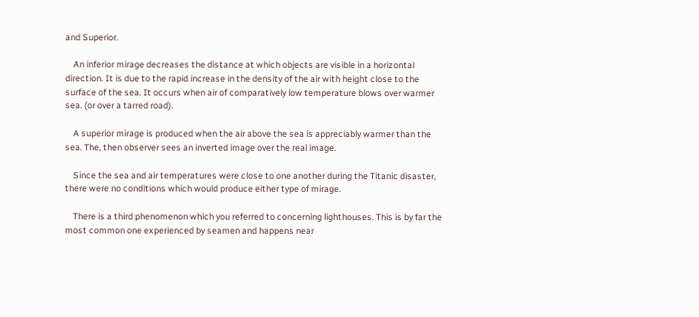and Superior.

    An inferior mirage decreases the distance at which objects are visible in a horizontal direction. It is due to the rapid increase in the density of the air with height close to the surface of the sea. It occurs when air of comparatively low temperature blows over warmer sea. (or over a tarred road).

    A superior mirage is produced when the air above the sea is appreciably warmer than the sea. The, then observer sees an inverted image over the real image.

    Since the sea and air temperatures were close to one another during the Titanic disaster, there were no conditions which would produce either type of mirage.

    There is a third phenomenon which you referred to concerning lighthouses. This is by far the most common one experienced by seamen and happens near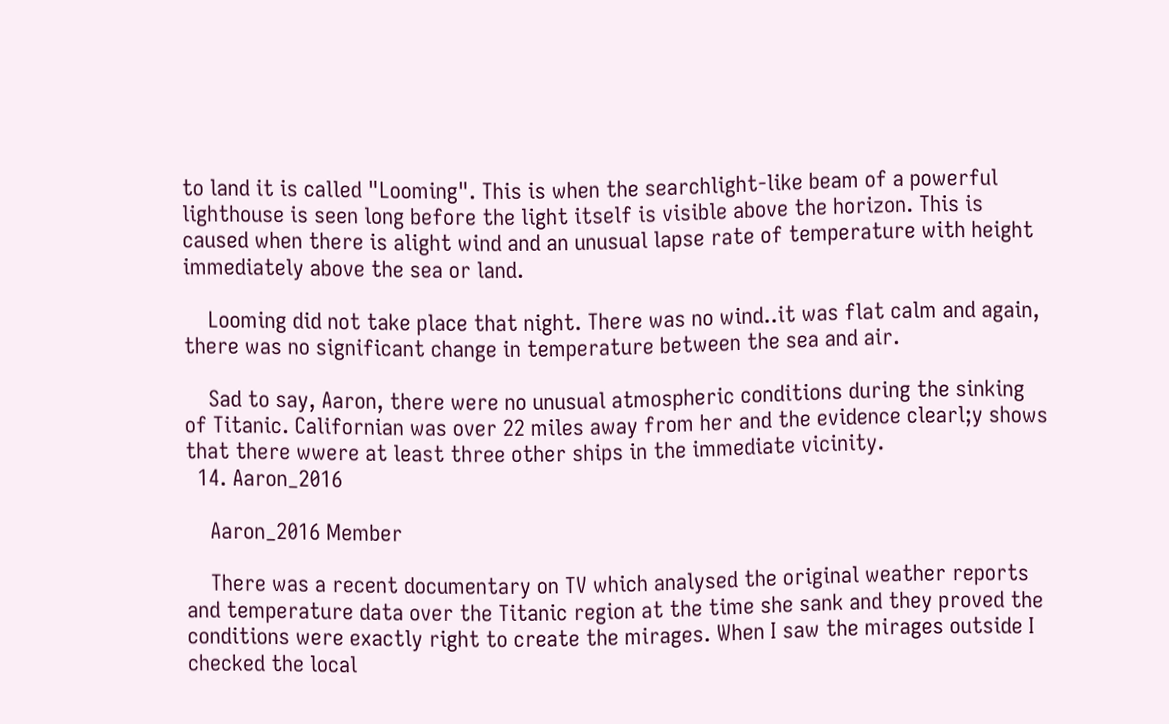to land it is called "Looming". This is when the searchlight-like beam of a powerful lighthouse is seen long before the light itself is visible above the horizon. This is caused when there is alight wind and an unusual lapse rate of temperature with height immediately above the sea or land.

    Looming did not take place that night. There was no wind..it was flat calm and again, there was no significant change in temperature between the sea and air.

    Sad to say, Aaron, there were no unusual atmospheric conditions during the sinking of Titanic. Californian was over 22 miles away from her and the evidence clearl;y shows that there wwere at least three other ships in the immediate vicinity.
  14. Aaron_2016

    Aaron_2016 Member

    There was a recent documentary on TV which analysed the original weather reports and temperature data over the Titanic region at the time she sank and they proved the conditions were exactly right to create the mirages. When I saw the mirages outside I checked the local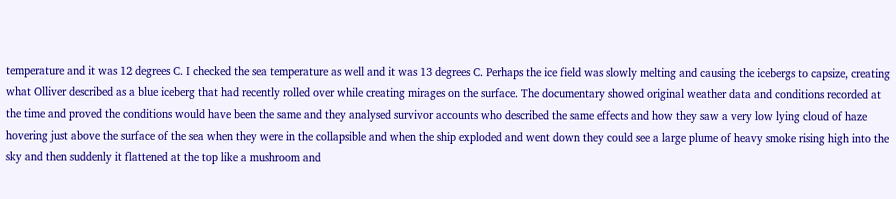temperature and it was 12 degrees C. I checked the sea temperature as well and it was 13 degrees C. Perhaps the ice field was slowly melting and causing the icebergs to capsize, creating what Olliver described as a blue iceberg that had recently rolled over while creating mirages on the surface. The documentary showed original weather data and conditions recorded at the time and proved the conditions would have been the same and they analysed survivor accounts who described the same effects and how they saw a very low lying cloud of haze hovering just above the surface of the sea when they were in the collapsible and when the ship exploded and went down they could see a large plume of heavy smoke rising high into the sky and then suddenly it flattened at the top like a mushroom and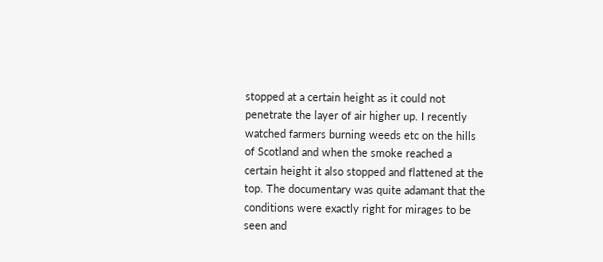stopped at a certain height as it could not penetrate the layer of air higher up. I recently watched farmers burning weeds etc on the hills of Scotland and when the smoke reached a certain height it also stopped and flattened at the top. The documentary was quite adamant that the conditions were exactly right for mirages to be seen and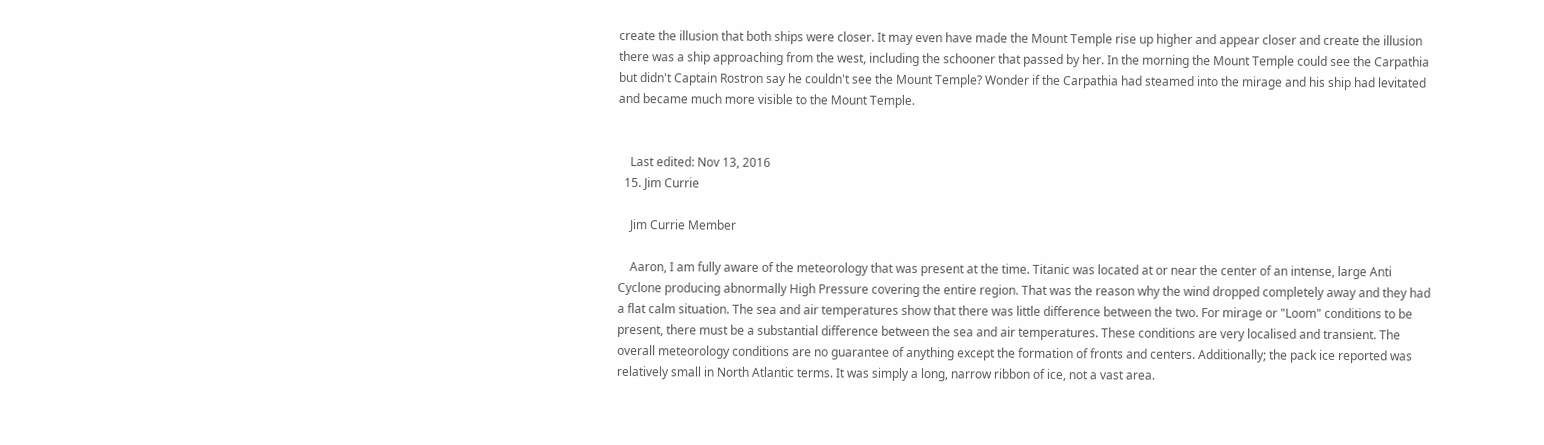create the illusion that both ships were closer. It may even have made the Mount Temple rise up higher and appear closer and create the illusion there was a ship approaching from the west, including the schooner that passed by her. In the morning the Mount Temple could see the Carpathia but didn't Captain Rostron say he couldn't see the Mount Temple? Wonder if the Carpathia had steamed into the mirage and his ship had levitated and became much more visible to the Mount Temple.


    Last edited: Nov 13, 2016
  15. Jim Currie

    Jim Currie Member

    Aaron, I am fully aware of the meteorology that was present at the time. Titanic was located at or near the center of an intense, large Anti Cyclone producing abnormally High Pressure covering the entire region. That was the reason why the wind dropped completely away and they had a flat calm situation. The sea and air temperatures show that there was little difference between the two. For mirage or "Loom" conditions to be present, there must be a substantial difference between the sea and air temperatures. These conditions are very localised and transient. The overall meteorology conditions are no guarantee of anything except the formation of fronts and centers. Additionally; the pack ice reported was relatively small in North Atlantic terms. It was simply a long, narrow ribbon of ice, not a vast area.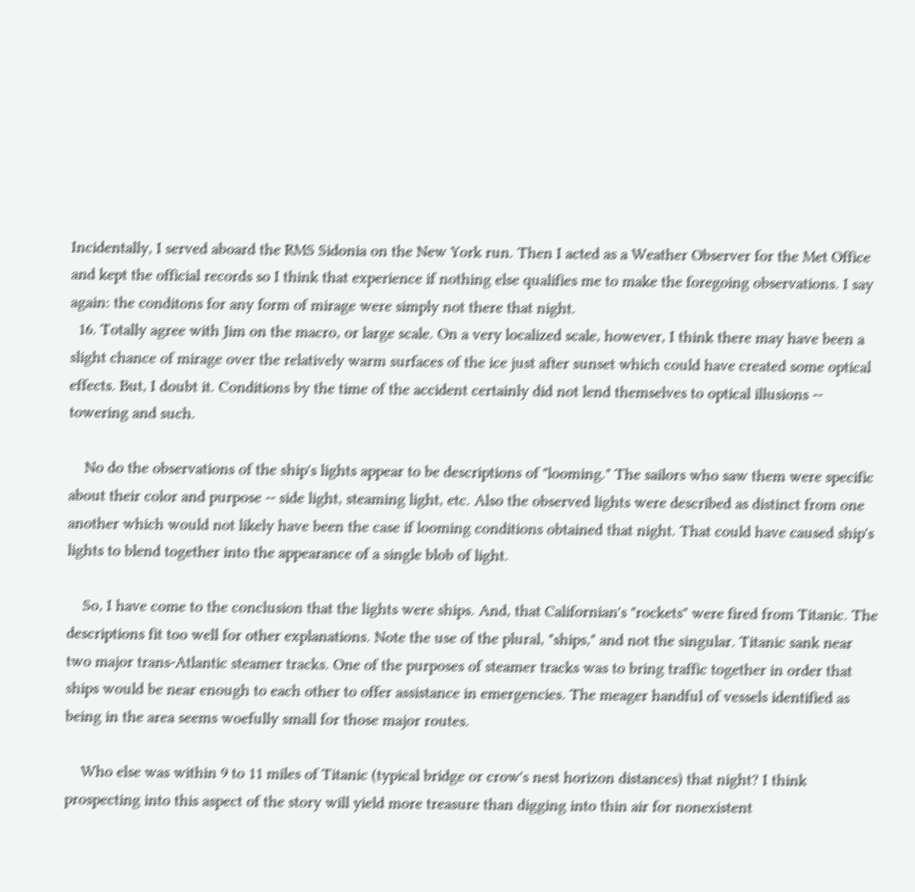Incidentally, I served aboard the RMS Sidonia on the New York run. Then I acted as a Weather Observer for the Met Office and kept the official records so I think that experience if nothing else qualifies me to make the foregoing observations. I say again: the conditons for any form of mirage were simply not there that night.
  16. Totally agree with Jim on the macro, or large scale. On a very localized scale, however, I think there may have been a slight chance of mirage over the relatively warm surfaces of the ice just after sunset which could have created some optical effects. But, I doubt it. Conditions by the time of the accident certainly did not lend themselves to optical illusions -- towering and such.

    No do the observations of the ship's lights appear to be descriptions of "looming." The sailors who saw them were specific about their color and purpose -- side light, steaming light, etc. Also the observed lights were described as distinct from one another which would not likely have been the case if looming conditions obtained that night. That could have caused ship's lights to blend together into the appearance of a single blob of light.

    So, I have come to the conclusion that the lights were ships. And, that Californian's "rockets" were fired from Titanic. The descriptions fit too well for other explanations. Note the use of the plural, "ships," and not the singular. Titanic sank near two major trans-Atlantic steamer tracks. One of the purposes of steamer tracks was to bring traffic together in order that ships would be near enough to each other to offer assistance in emergencies. The meager handful of vessels identified as being in the area seems woefully small for those major routes.

    Who else was within 9 to 11 miles of Titanic (typical bridge or crow's nest horizon distances) that night? I think prospecting into this aspect of the story will yield more treasure than digging into thin air for nonexistent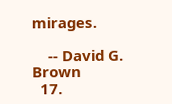mirages.

    -- David G. Brown
  17.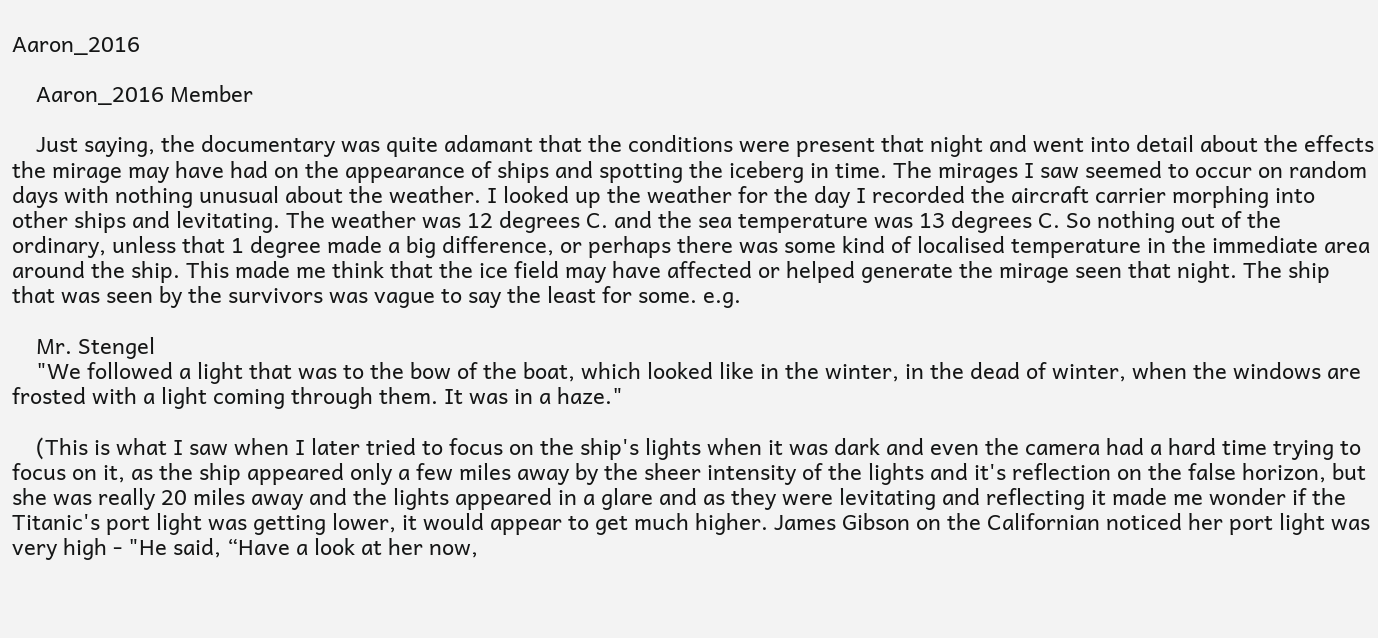Aaron_2016

    Aaron_2016 Member

    Just saying, the documentary was quite adamant that the conditions were present that night and went into detail about the effects the mirage may have had on the appearance of ships and spotting the iceberg in time. The mirages I saw seemed to occur on random days with nothing unusual about the weather. I looked up the weather for the day I recorded the aircraft carrier morphing into other ships and levitating. The weather was 12 degrees C. and the sea temperature was 13 degrees C. So nothing out of the ordinary, unless that 1 degree made a big difference, or perhaps there was some kind of localised temperature in the immediate area around the ship. This made me think that the ice field may have affected or helped generate the mirage seen that night. The ship that was seen by the survivors was vague to say the least for some. e.g.

    Mr. Stengel
    "We followed a light that was to the bow of the boat, which looked like in the winter, in the dead of winter, when the windows are frosted with a light coming through them. It was in a haze."

    (This is what I saw when I later tried to focus on the ship's lights when it was dark and even the camera had a hard time trying to focus on it, as the ship appeared only a few miles away by the sheer intensity of the lights and it's reflection on the false horizon, but she was really 20 miles away and the lights appeared in a glare and as they were levitating and reflecting it made me wonder if the Titanic's port light was getting lower, it would appear to get much higher. James Gibson on the Californian noticed her port light was very high - "He said, “Have a look at her now,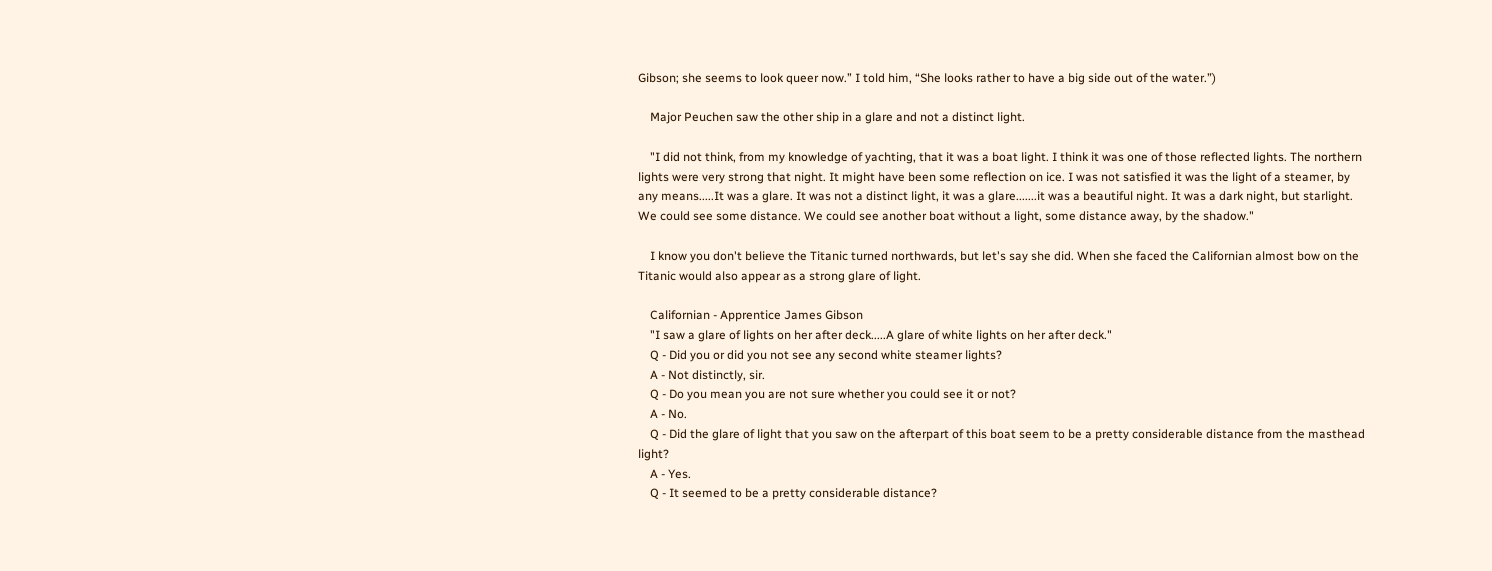Gibson; she seems to look queer now.” I told him, “She looks rather to have a big side out of the water.”)

    Major Peuchen saw the other ship in a glare and not a distinct light.

    "I did not think, from my knowledge of yachting, that it was a boat light. I think it was one of those reflected lights. The northern lights were very strong that night. It might have been some reflection on ice. I was not satisfied it was the light of a steamer, by any means.....It was a glare. It was not a distinct light, it was a glare.......it was a beautiful night. It was a dark night, but starlight. We could see some distance. We could see another boat without a light, some distance away, by the shadow."

    I know you don't believe the Titanic turned northwards, but let's say she did. When she faced the Californian almost bow on the Titanic would also appear as a strong glare of light.

    Californian - Apprentice James Gibson
    "I saw a glare of lights on her after deck.....A glare of white lights on her after deck."
    Q - Did you or did you not see any second white steamer lights?
    A - Not distinctly, sir.
    Q - Do you mean you are not sure whether you could see it or not?
    A - No.
    Q - Did the glare of light that you saw on the afterpart of this boat seem to be a pretty considerable distance from the masthead light?
    A - Yes.
    Q - It seemed to be a pretty considerable distance?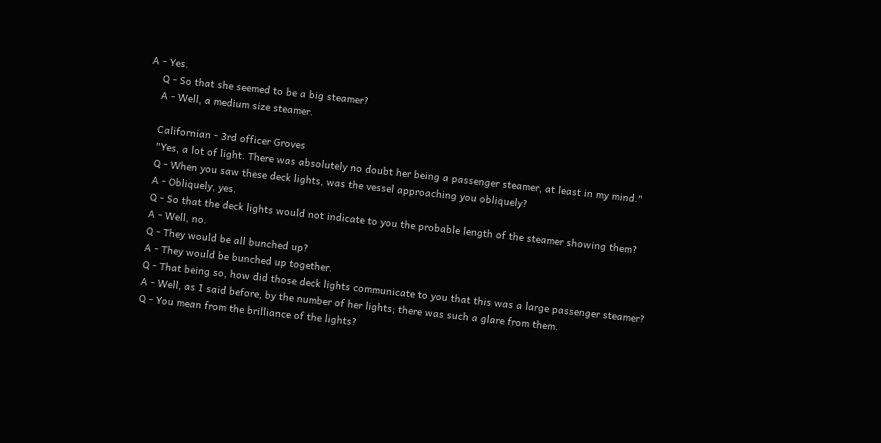A - Yes.
    Q - So that she seemed to be a big steamer?
    A - Well, a medium size steamer.

    Californian - 3rd officer Groves
    "Yes, a lot of light. There was absolutely no doubt her being a passenger steamer, at least in my mind."
    Q - When you saw these deck lights, was the vessel approaching you obliquely?
    A - Obliquely, yes.
    Q - So that the deck lights would not indicate to you the probable length of the steamer showing them?
    A - Well, no.
    Q - They would be all bunched up?
    A - They would be bunched up together.
    Q - That being so, how did those deck lights communicate to you that this was a large passenger steamer?
    A - Well, as I said before, by the number of her lights; there was such a glare from them.
    Q - You mean from the brilliance of the lights?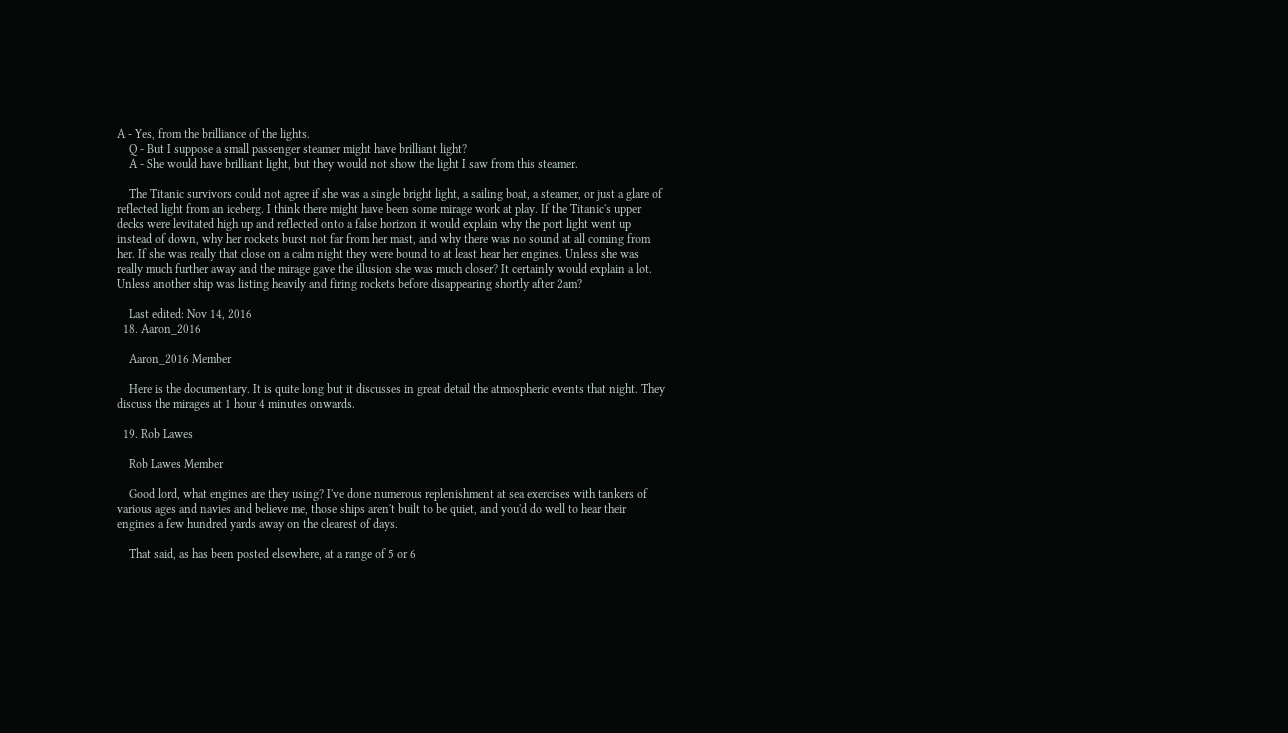A - Yes, from the brilliance of the lights.
    Q - But I suppose a small passenger steamer might have brilliant light?
    A - She would have brilliant light, but they would not show the light I saw from this steamer.

    The Titanic survivors could not agree if she was a single bright light, a sailing boat, a steamer, or just a glare of reflected light from an iceberg. I think there might have been some mirage work at play. If the Titanic's upper decks were levitated high up and reflected onto a false horizon it would explain why the port light went up instead of down, why her rockets burst not far from her mast, and why there was no sound at all coming from her. If she was really that close on a calm night they were bound to at least hear her engines. Unless she was really much further away and the mirage gave the illusion she was much closer? It certainly would explain a lot. Unless another ship was listing heavily and firing rockets before disappearing shortly after 2am?

    Last edited: Nov 14, 2016
  18. Aaron_2016

    Aaron_2016 Member

    Here is the documentary. It is quite long but it discusses in great detail the atmospheric events that night. They discuss the mirages at 1 hour 4 minutes onwards.

  19. Rob Lawes

    Rob Lawes Member

    Good lord, what engines are they using? I've done numerous replenishment at sea exercises with tankers of various ages and navies and believe me, those ships aren't built to be quiet, and you'd do well to hear their engines a few hundred yards away on the clearest of days.

    That said, as has been posted elsewhere, at a range of 5 or 6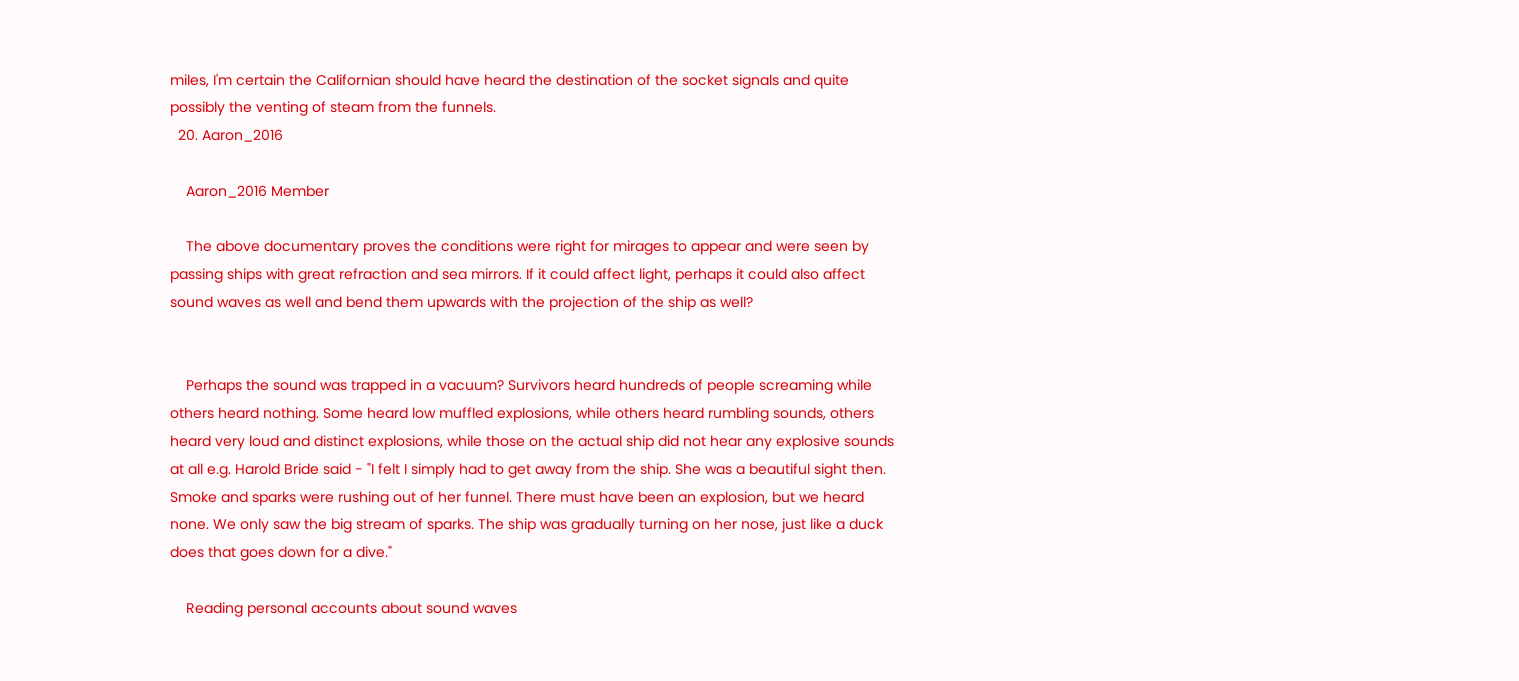miles, I'm certain the Californian should have heard the destination of the socket signals and quite possibly the venting of steam from the funnels.
  20. Aaron_2016

    Aaron_2016 Member

    The above documentary proves the conditions were right for mirages to appear and were seen by passing ships with great refraction and sea mirrors. If it could affect light, perhaps it could also affect sound waves as well and bend them upwards with the projection of the ship as well?


    Perhaps the sound was trapped in a vacuum? Survivors heard hundreds of people screaming while others heard nothing. Some heard low muffled explosions, while others heard rumbling sounds, others heard very loud and distinct explosions, while those on the actual ship did not hear any explosive sounds at all e.g. Harold Bride said - "I felt I simply had to get away from the ship. She was a beautiful sight then. Smoke and sparks were rushing out of her funnel. There must have been an explosion, but we heard none. We only saw the big stream of sparks. The ship was gradually turning on her nose, just like a duck does that goes down for a dive."

    Reading personal accounts about sound waves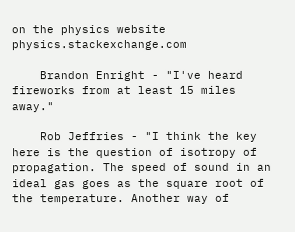on the physics website physics.stackexchange.com

    Brandon Enright - "I've heard fireworks from at least 15 miles away."

    Rob Jeffries - "I think the key here is the question of isotropy of propagation. The speed of sound in an ideal gas goes as the square root of the temperature. Another way of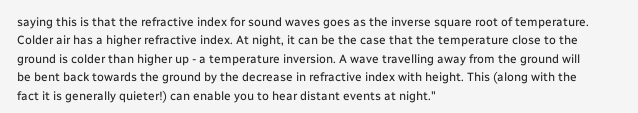saying this is that the refractive index for sound waves goes as the inverse square root of temperature. Colder air has a higher refractive index. At night, it can be the case that the temperature close to the ground is colder than higher up - a temperature inversion. A wave travelling away from the ground will be bent back towards the ground by the decrease in refractive index with height. This (along with the fact it is generally quieter!) can enable you to hear distant events at night."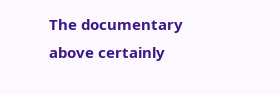The documentary above certainly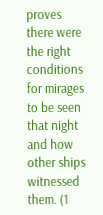proves there were the right conditions for mirages to be seen that night and how other ships witnessed them. (1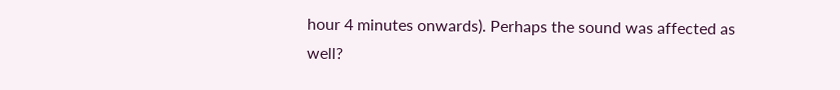hour 4 minutes onwards). Perhaps the sound was affected as well?